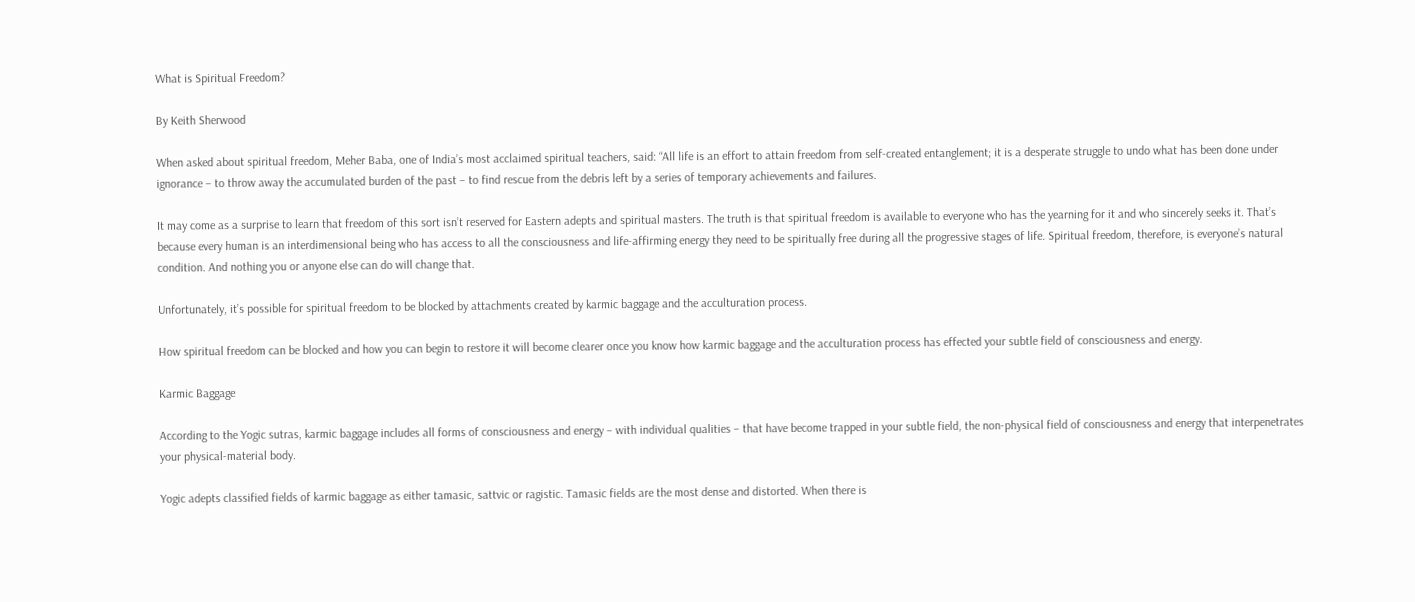What is Spiritual Freedom?

By Keith Sherwood

When asked about spiritual freedom, Meher Baba, one of India’s most acclaimed spiritual teachers, said: “All life is an effort to attain freedom from self-created entanglement; it is a desperate struggle to undo what has been done under ignorance – to throw away the accumulated burden of the past – to find rescue from the debris left by a series of temporary achievements and failures.

It may come as a surprise to learn that freedom of this sort isn’t reserved for Eastern adepts and spiritual masters. The truth is that spiritual freedom is available to everyone who has the yearning for it and who sincerely seeks it. That’s because every human is an interdimensional being who has access to all the consciousness and life-affirming energy they need to be spiritually free during all the progressive stages of life. Spiritual freedom, therefore, is everyone’s natural condition. And nothing you or anyone else can do will change that.

Unfortunately, it’s possible for spiritual freedom to be blocked by attachments created by karmic baggage and the acculturation process.

How spiritual freedom can be blocked and how you can begin to restore it will become clearer once you know how karmic baggage and the acculturation process has effected your subtle field of consciousness and energy.

Karmic Baggage

According to the Yogic sutras, karmic baggage includes all forms of consciousness and energy – with individual qualities – that have become trapped in your subtle field, the non-physical field of consciousness and energy that interpenetrates your physical-material body.

Yogic adepts classified fields of karmic baggage as either tamasic, sattvic or ragistic. Tamasic fields are the most dense and distorted. When there is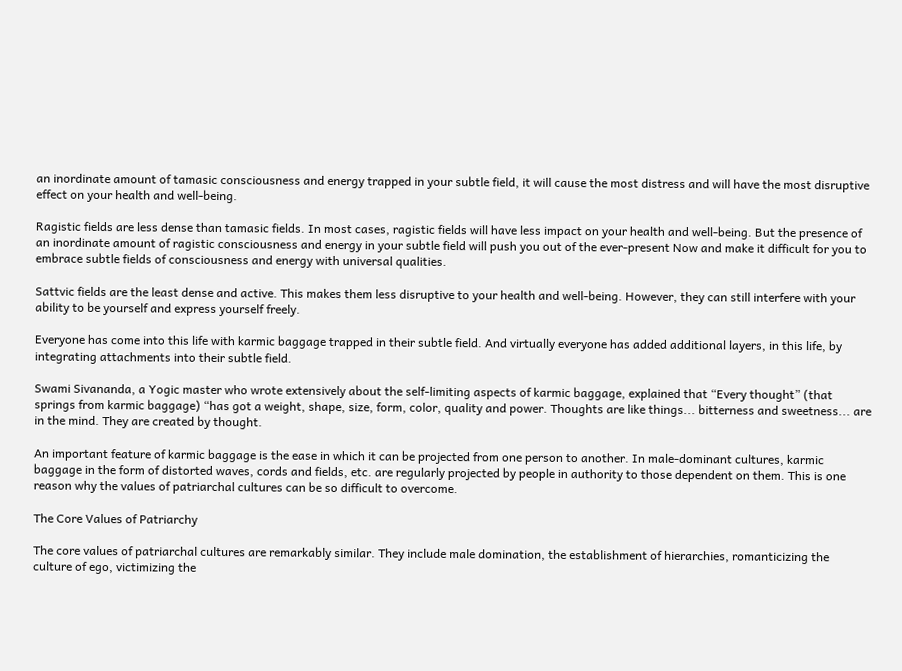an inordinate amount of tamasic consciousness and energy trapped in your subtle field, it will cause the most distress and will have the most disruptive effect on your health and well-being.

Ragistic fields are less dense than tamasic fields. In most cases, ragistic fields will have less impact on your health and well-being. But the presence of an inordinate amount of ragistic consciousness and energy in your subtle field will push you out of the ever-present Now and make it difficult for you to embrace subtle fields of consciousness and energy with universal qualities.

Sattvic fields are the least dense and active. This makes them less disruptive to your health and well-being. However, they can still interfere with your ability to be yourself and express yourself freely.

Everyone has come into this life with karmic baggage trapped in their subtle field. And virtually everyone has added additional layers, in this life, by integrating attachments into their subtle field.

Swami Sivananda, a Yogic master who wrote extensively about the self-limiting aspects of karmic baggage, explained that “Every thought” (that springs from karmic baggage) “has got a weight, shape, size, form, color, quality and power. Thoughts are like things... bitterness and sweetness... are in the mind. They are created by thought.

An important feature of karmic baggage is the ease in which it can be projected from one person to another. In male-dominant cultures, karmic baggage in the form of distorted waves, cords and fields, etc. are regularly projected by people in authority to those dependent on them. This is one reason why the values of patriarchal cultures can be so difficult to overcome.

The Core Values of Patriarchy

The core values of patriarchal cultures are remarkably similar. They include male domination, the establishment of hierarchies, romanticizing the culture of ego, victimizing the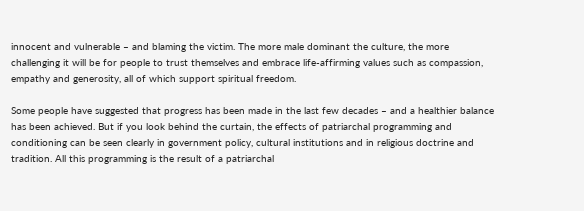innocent and vulnerable – and blaming the victim. The more male dominant the culture, the more challenging it will be for people to trust themselves and embrace life-affirming values such as compassion, empathy and generosity, all of which support spiritual freedom.

Some people have suggested that progress has been made in the last few decades – and a healthier balance has been achieved. But if you look behind the curtain, the effects of patriarchal programming and conditioning can be seen clearly in government policy, cultural institutions and in religious doctrine and tradition. All this programming is the result of a patriarchal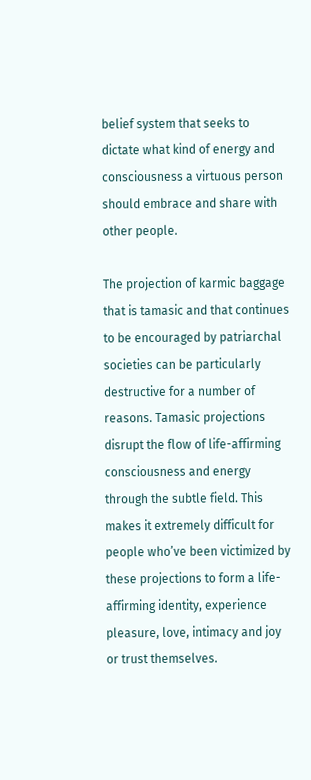belief system that seeks to dictate what kind of energy and consciousness a virtuous person should embrace and share with other people.

The projection of karmic baggage that is tamasic and that continues to be encouraged by patriarchal societies can be particularly destructive for a number of reasons. Tamasic projections disrupt the flow of life-affirming consciousness and energy through the subtle field. This makes it extremely difficult for people who’ve been victimized by these projections to form a life-affirming identity, experience pleasure, love, intimacy and joy or trust themselves.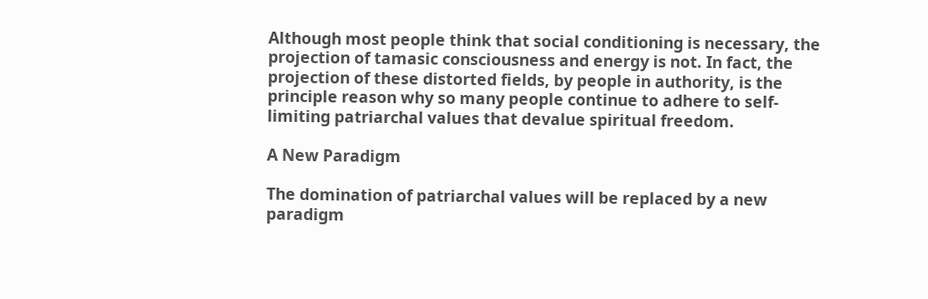Although most people think that social conditioning is necessary, the projection of tamasic consciousness and energy is not. In fact, the projection of these distorted fields, by people in authority, is the principle reason why so many people continue to adhere to self-limiting patriarchal values that devalue spiritual freedom.

A New Paradigm

The domination of patriarchal values will be replaced by a new paradigm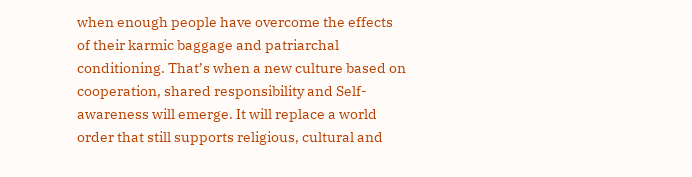when enough people have overcome the effects of their karmic baggage and patriarchal conditioning. That’s when a new culture based on cooperation, shared responsibility and Self-awareness will emerge. It will replace a world order that still supports religious, cultural and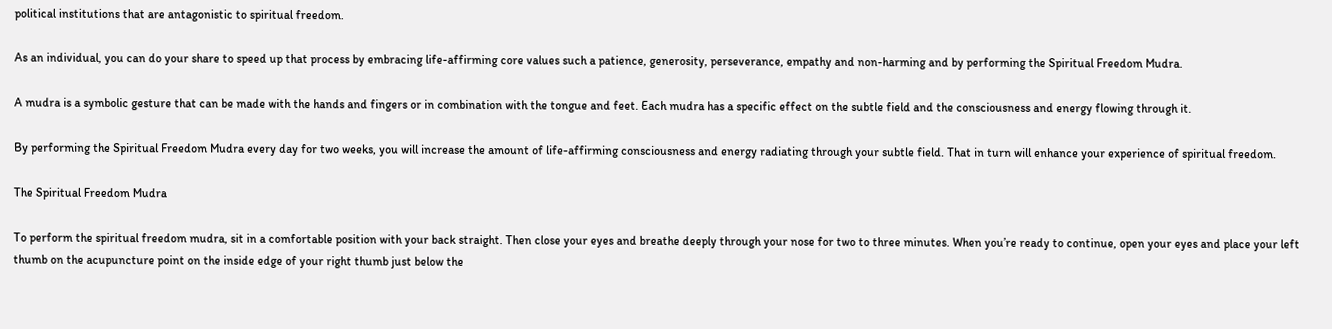political institutions that are antagonistic to spiritual freedom.

As an individual, you can do your share to speed up that process by embracing life-affirming core values such a patience, generosity, perseverance, empathy and non-harming and by performing the Spiritual Freedom Mudra.

A mudra is a symbolic gesture that can be made with the hands and fingers or in combination with the tongue and feet. Each mudra has a specific effect on the subtle field and the consciousness and energy flowing through it.

By performing the Spiritual Freedom Mudra every day for two weeks, you will increase the amount of life-affirming consciousness and energy radiating through your subtle field. That in turn will enhance your experience of spiritual freedom.

The Spiritual Freedom Mudra

To perform the spiritual freedom mudra, sit in a comfortable position with your back straight. Then close your eyes and breathe deeply through your nose for two to three minutes. When you’re ready to continue, open your eyes and place your left thumb on the acupuncture point on the inside edge of your right thumb just below the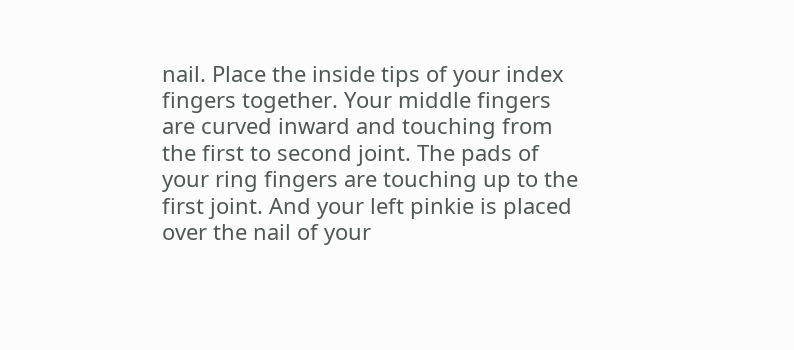nail. Place the inside tips of your index fingers together. Your middle fingers are curved inward and touching from the first to second joint. The pads of your ring fingers are touching up to the first joint. And your left pinkie is placed over the nail of your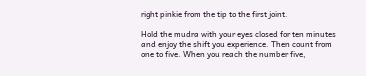right pinkie from the tip to the first joint.

Hold the mudra with your eyes closed for ten minutes and enjoy the shift you experience. Then count from one to five. When you reach the number five,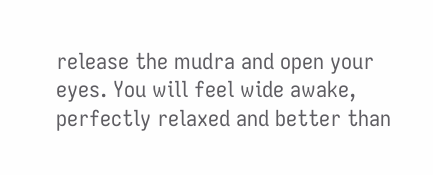release the mudra and open your eyes. You will feel wide awake, perfectly relaxed and better than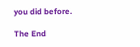you did before.

The End